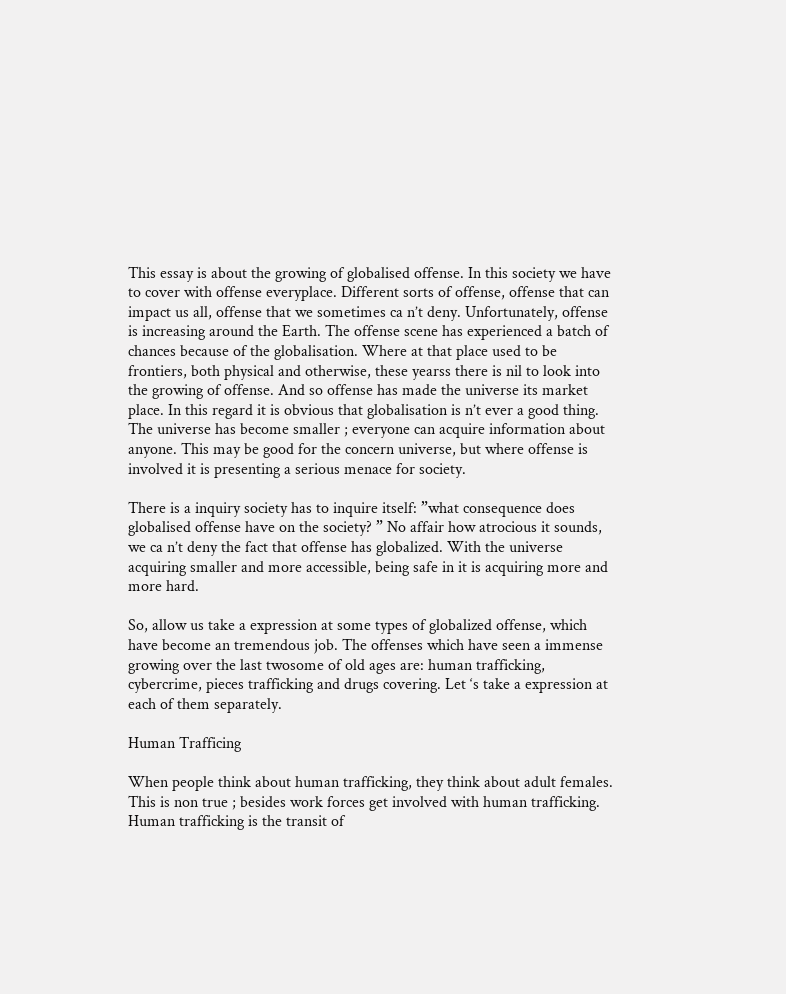This essay is about the growing of globalised offense. In this society we have to cover with offense everyplace. Different sorts of offense, offense that can impact us all, offense that we sometimes ca n’t deny. Unfortunately, offense is increasing around the Earth. The offense scene has experienced a batch of chances because of the globalisation. Where at that place used to be frontiers, both physical and otherwise, these yearss there is nil to look into the growing of offense. And so offense has made the universe its market place. In this regard it is obvious that globalisation is n’t ever a good thing. The universe has become smaller ; everyone can acquire information about anyone. This may be good for the concern universe, but where offense is involved it is presenting a serious menace for society.

There is a inquiry society has to inquire itself: ”what consequence does globalised offense have on the society? ” No affair how atrocious it sounds, we ca n’t deny the fact that offense has globalized. With the universe acquiring smaller and more accessible, being safe in it is acquiring more and more hard.

So, allow us take a expression at some types of globalized offense, which have become an tremendous job. The offenses which have seen a immense growing over the last twosome of old ages are: human trafficking, cybercrime, pieces trafficking and drugs covering. Let ‘s take a expression at each of them separately.

Human Trafficing

When people think about human trafficking, they think about adult females. This is non true ; besides work forces get involved with human trafficking. Human trafficking is the transit of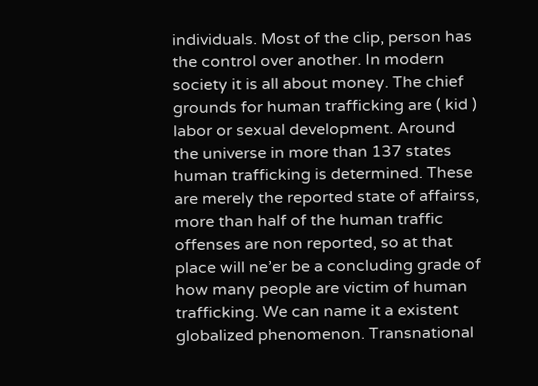individuals. Most of the clip, person has the control over another. In modern society it is all about money. The chief grounds for human trafficking are ( kid ) labor or sexual development. Around the universe in more than 137 states human trafficking is determined. These are merely the reported state of affairss, more than half of the human traffic offenses are non reported, so at that place will ne’er be a concluding grade of how many people are victim of human trafficking. We can name it a existent globalized phenomenon. Transnational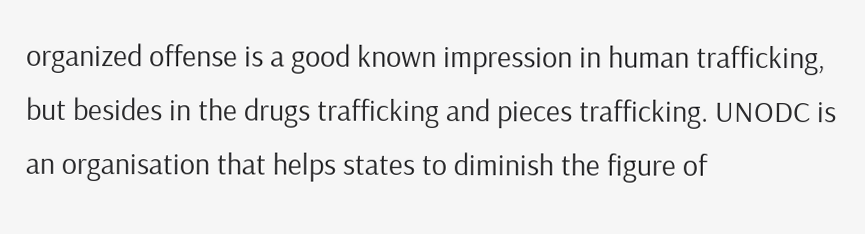organized offense is a good known impression in human trafficking, but besides in the drugs trafficking and pieces trafficking. UNODC is an organisation that helps states to diminish the figure of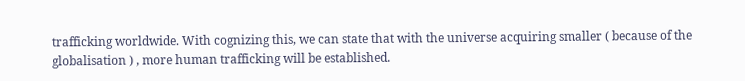trafficking worldwide. With cognizing this, we can state that with the universe acquiring smaller ( because of the globalisation ) , more human trafficking will be established.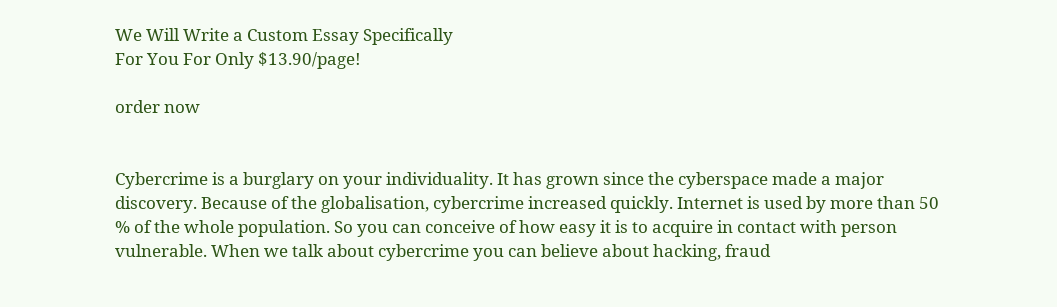We Will Write a Custom Essay Specifically
For You For Only $13.90/page!

order now


Cybercrime is a burglary on your individuality. It has grown since the cyberspace made a major discovery. Because of the globalisation, cybercrime increased quickly. Internet is used by more than 50 % of the whole population. So you can conceive of how easy it is to acquire in contact with person vulnerable. When we talk about cybercrime you can believe about hacking, fraud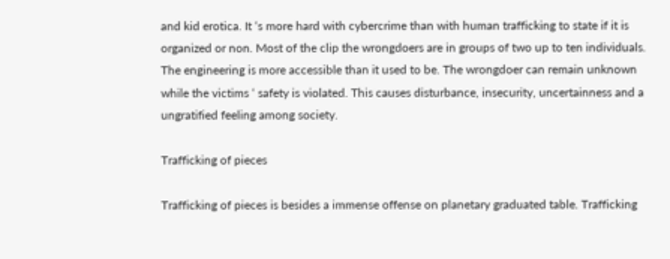and kid erotica. It ‘s more hard with cybercrime than with human trafficking to state if it is organized or non. Most of the clip the wrongdoers are in groups of two up to ten individuals. The engineering is more accessible than it used to be. The wrongdoer can remain unknown while the victims ‘ safety is violated. This causes disturbance, insecurity, uncertainness and a ungratified feeling among society.

Trafficking of pieces

Trafficking of pieces is besides a immense offense on planetary graduated table. Trafficking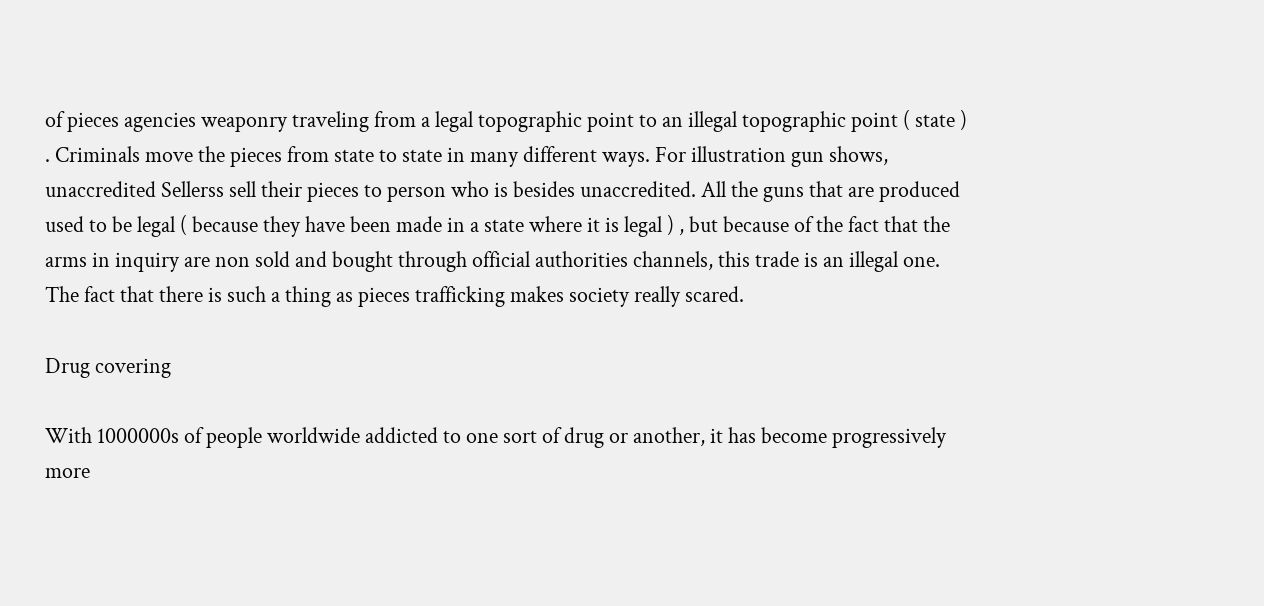of pieces agencies weaponry traveling from a legal topographic point to an illegal topographic point ( state ) . Criminals move the pieces from state to state in many different ways. For illustration gun shows, unaccredited Sellerss sell their pieces to person who is besides unaccredited. All the guns that are produced used to be legal ( because they have been made in a state where it is legal ) , but because of the fact that the arms in inquiry are non sold and bought through official authorities channels, this trade is an illegal one. The fact that there is such a thing as pieces trafficking makes society really scared.

Drug covering

With 1000000s of people worldwide addicted to one sort of drug or another, it has become progressively more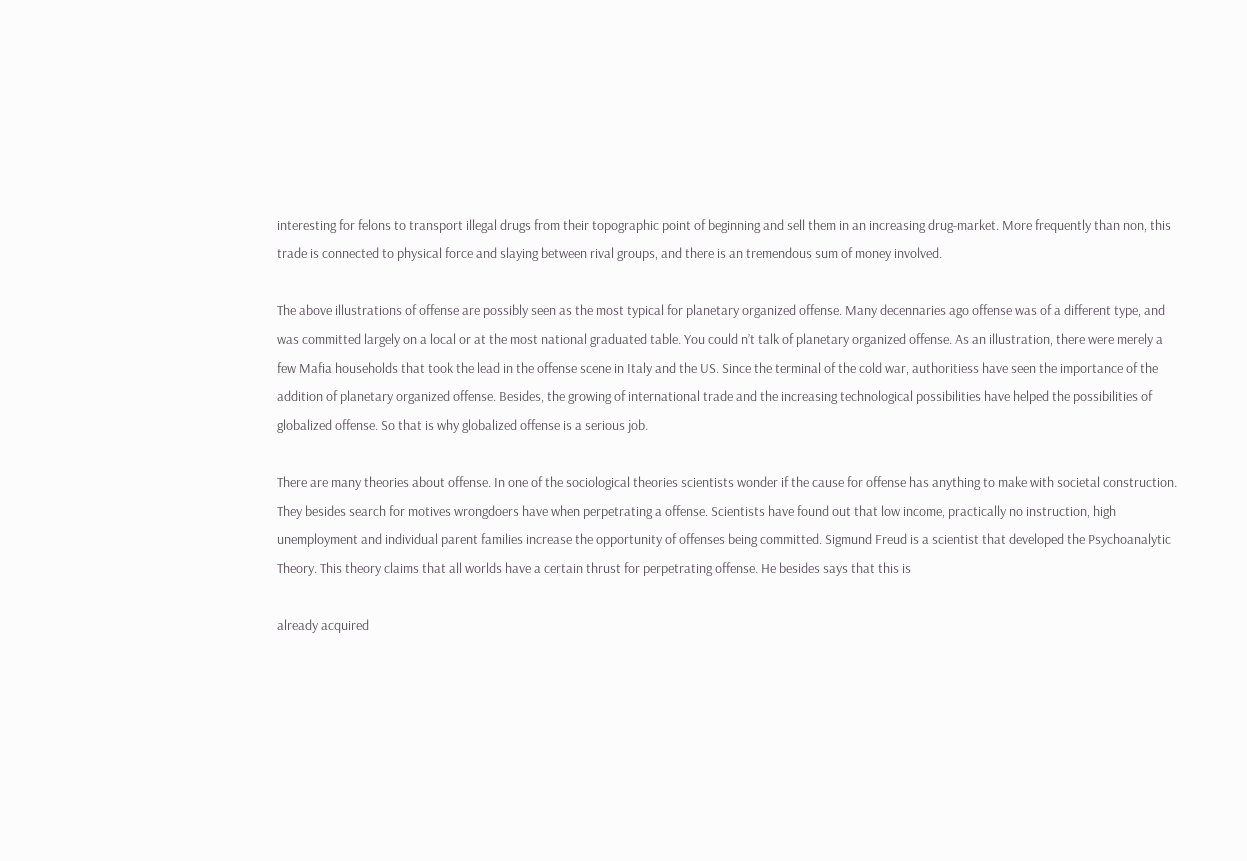interesting for felons to transport illegal drugs from their topographic point of beginning and sell them in an increasing drug-market. More frequently than non, this trade is connected to physical force and slaying between rival groups, and there is an tremendous sum of money involved.

The above illustrations of offense are possibly seen as the most typical for planetary organized offense. Many decennaries ago offense was of a different type, and was committed largely on a local or at the most national graduated table. You could n’t talk of planetary organized offense. As an illustration, there were merely a few Mafia households that took the lead in the offense scene in Italy and the US. Since the terminal of the cold war, authoritiess have seen the importance of the addition of planetary organized offense. Besides, the growing of international trade and the increasing technological possibilities have helped the possibilities of globalized offense. So that is why globalized offense is a serious job.

There are many theories about offense. In one of the sociological theories scientists wonder if the cause for offense has anything to make with societal construction. They besides search for motives wrongdoers have when perpetrating a offense. Scientists have found out that low income, practically no instruction, high unemployment and individual parent families increase the opportunity of offenses being committed. Sigmund Freud is a scientist that developed the Psychoanalytic Theory. This theory claims that all worlds have a certain thrust for perpetrating offense. He besides says that this is

already acquired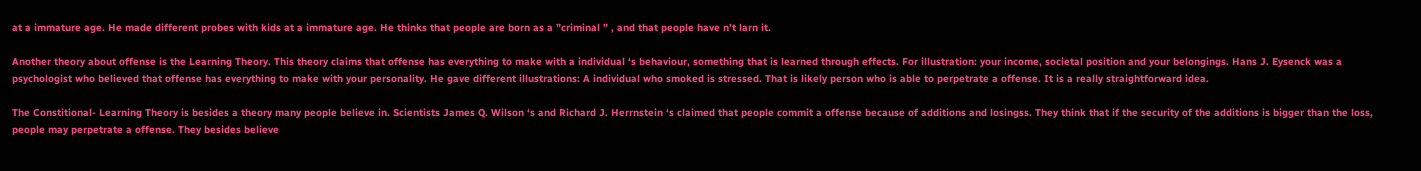at a immature age. He made different probes with kids at a immature age. He thinks that people are born as a ”criminal ” , and that people have n’t larn it.

Another theory about offense is the Learning Theory. This theory claims that offense has everything to make with a individual ‘s behaviour, something that is learned through effects. For illustration: your income, societal position and your belongings. Hans J. Eysenck was a psychologist who believed that offense has everything to make with your personality. He gave different illustrations: A individual who smoked is stressed. That is likely person who is able to perpetrate a offense. It is a really straightforward idea.

The Constitional- Learning Theory is besides a theory many people believe in. Scientists James Q. Wilson ‘s and Richard J. Herrnstein ‘s claimed that people commit a offense because of additions and losingss. They think that if the security of the additions is bigger than the loss, people may perpetrate a offense. They besides believe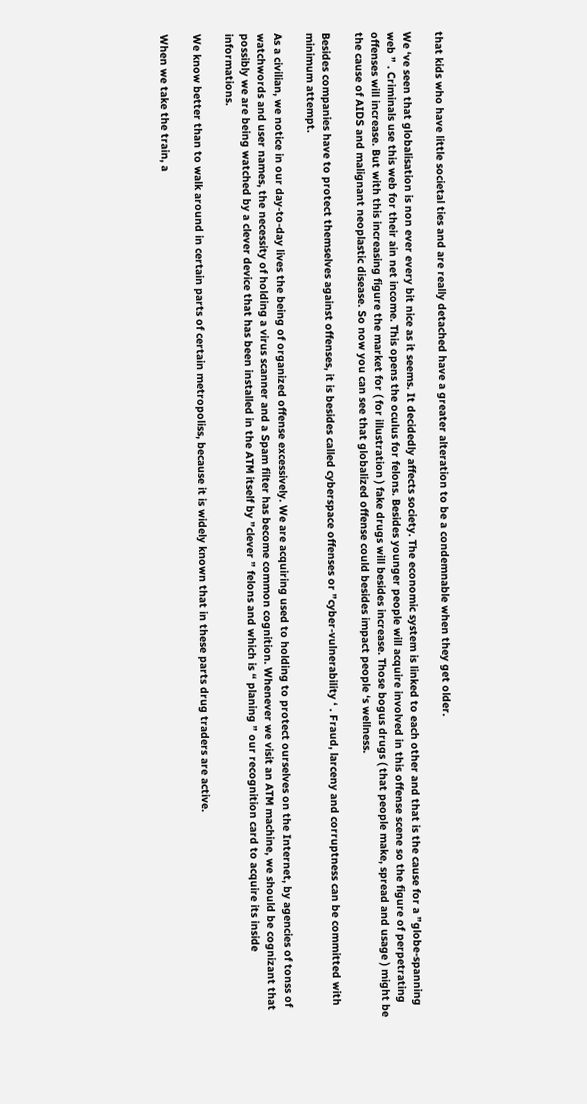that kids who have little societal ties and are really detached have a greater alteration to be a condemnable when they get older.

We ‘ve seen that globalisation is non ever every bit nice as it seems. It decidedly affects society. The economic system is linked to each other and that is the cause for a ”globe-spanning web ” . Criminals use this web for their ain net income. This opens the oculus for felons. Besides younger people will acquire involved in this offense scene so the figure of perpetrating offenses will increase. But with this increasing figure the market for ( for illustration ) fake drugs will besides increase. Those bogus drugs ( that people make, spread and usage ) might be the cause of AIDS and malignant neoplastic disease. So now you can see that globalized offense could besides impact people ‘s wellness.

Besides companies have to protect themselves against offenses, it is besides called cyberspace offenses or ”cyber-vulnerability ‘ . Fraud, larceny and corruptness can be committed with minimum attempt.

As a civilian, we notice in our day-to-day lives the being of organized offense excessively. We are acquiring used to holding to protect ourselves on the Internet, by agencies of tonss of watchwords and user names, the necessity of holding a virus scanner and a Spam filter has become common cognition. Whenever we visit an ATM machine, we should be cognizant that possibly we are being watched by a clever device that has been installed in the ATM itself by ”clever ” felons and which is “ planing ” our recognition card to acquire its inside informations.

We know better than to walk around in certain parts of certain metropoliss, because it is widely known that in these parts drug traders are active.

When we take the train, a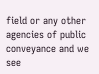field or any other agencies of public conveyance and we see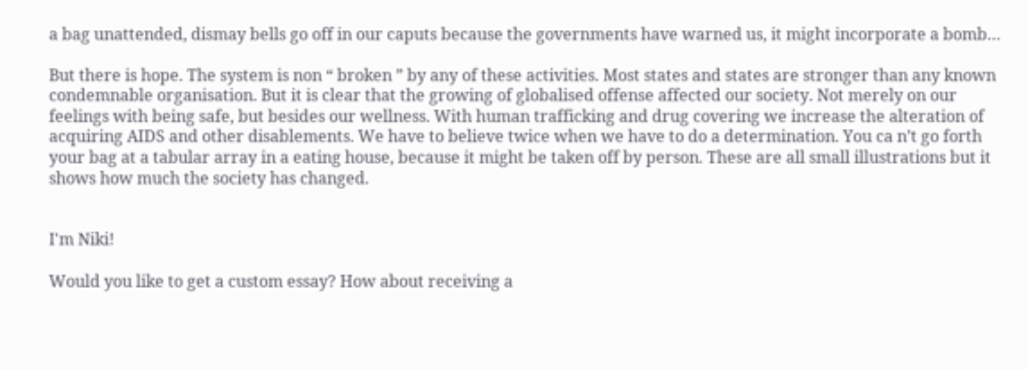a bag unattended, dismay bells go off in our caputs because the governments have warned us, it might incorporate a bomb…

But there is hope. The system is non “ broken ” by any of these activities. Most states and states are stronger than any known condemnable organisation. But it is clear that the growing of globalised offense affected our society. Not merely on our feelings with being safe, but besides our wellness. With human trafficking and drug covering we increase the alteration of acquiring AIDS and other disablements. We have to believe twice when we have to do a determination. You ca n’t go forth your bag at a tabular array in a eating house, because it might be taken off by person. These are all small illustrations but it shows how much the society has changed.


I'm Niki!

Would you like to get a custom essay? How about receiving a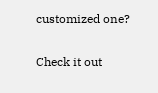customized one?

Check it out